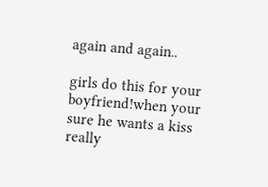again and again..

girls do this for your boyfriend!when your sure he wants a kiss really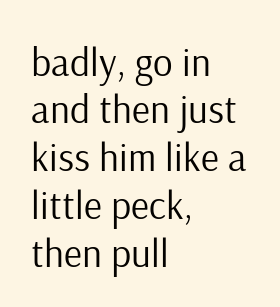badly, go in and then just kiss him like a little peck, then pull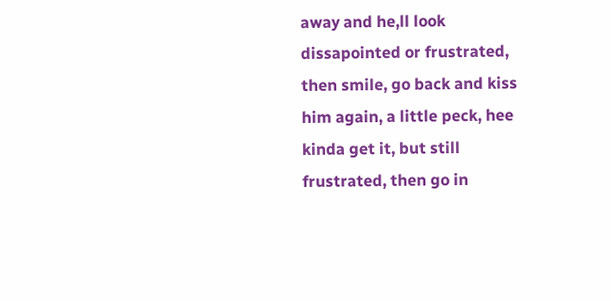away and he,ll look dissapointed or frustrated, then smile, go back and kiss him again, a little peck, hee kinda get it, but still frustrated, then go in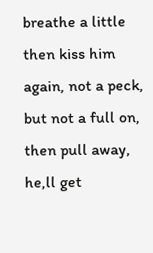breathe a little then kiss him again, not a peck, but not a full on, then pull away, he,ll get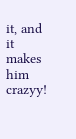it, and it makes him crazyy!